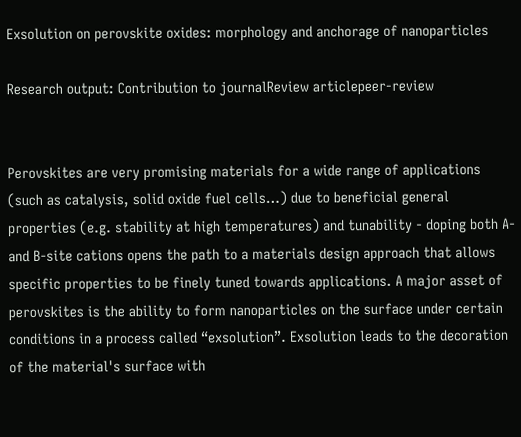Exsolution on perovskite oxides: morphology and anchorage of nanoparticles

Research output: Contribution to journalReview articlepeer-review


Perovskites are very promising materials for a wide range of applications (such as catalysis, solid oxide fuel cells…) due to beneficial general properties (e.g. stability at high temperatures) and tunability - doping both A- and B-site cations opens the path to a materials design approach that allows specific properties to be finely tuned towards applications. A major asset of perovskites is the ability to form nanoparticles on the surface under certain conditions in a process called “exsolution”. Exsolution leads to the decoration of the material's surface with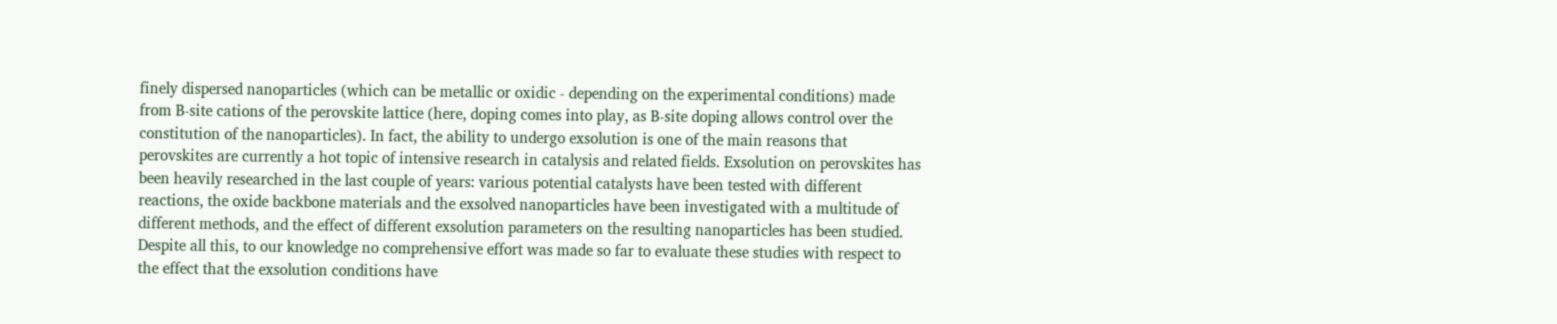finely dispersed nanoparticles (which can be metallic or oxidic - depending on the experimental conditions) made from B-site cations of the perovskite lattice (here, doping comes into play, as B-site doping allows control over the constitution of the nanoparticles). In fact, the ability to undergo exsolution is one of the main reasons that perovskites are currently a hot topic of intensive research in catalysis and related fields. Exsolution on perovskites has been heavily researched in the last couple of years: various potential catalysts have been tested with different reactions, the oxide backbone materials and the exsolved nanoparticles have been investigated with a multitude of different methods, and the effect of different exsolution parameters on the resulting nanoparticles has been studied. Despite all this, to our knowledge no comprehensive effort was made so far to evaluate these studies with respect to the effect that the exsolution conditions have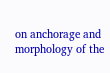on anchorage and morphology of the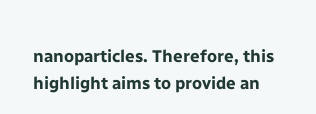nanoparticles. Therefore, this highlight aims to provide an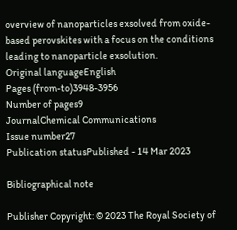overview of nanoparticles exsolved from oxide-based perovskites with a focus on the conditions leading to nanoparticle exsolution.
Original languageEnglish
Pages (from-to)3948-3956
Number of pages9
JournalChemical Communications
Issue number27
Publication statusPublished - 14 Mar 2023

Bibliographical note

Publisher Copyright: © 2023 The Royal Society of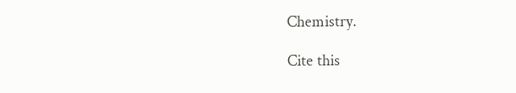Chemistry.

Cite this